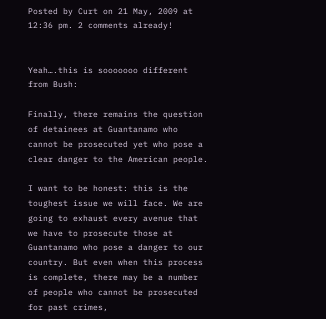Posted by Curt on 21 May, 2009 at 12:36 pm. 2 comments already!


Yeah….this is sooooooo different from Bush:

Finally, there remains the question of detainees at Guantanamo who cannot be prosecuted yet who pose a clear danger to the American people.

I want to be honest: this is the toughest issue we will face. We are going to exhaust every avenue that we have to prosecute those at Guantanamo who pose a danger to our country. But even when this process is complete, there may be a number of people who cannot be prosecuted for past crimes,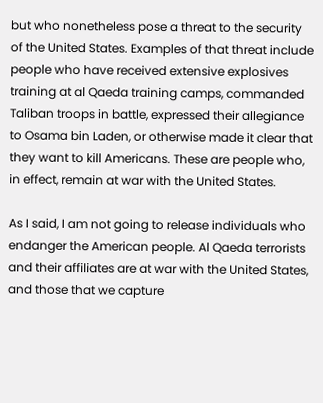but who nonetheless pose a threat to the security of the United States. Examples of that threat include people who have received extensive explosives training at al Qaeda training camps, commanded Taliban troops in battle, expressed their allegiance to Osama bin Laden, or otherwise made it clear that they want to kill Americans. These are people who, in effect, remain at war with the United States.

As I said, I am not going to release individuals who endanger the American people. Al Qaeda terrorists and their affiliates are at war with the United States, and those that we capture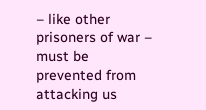– like other prisoners of war – must be prevented from attacking us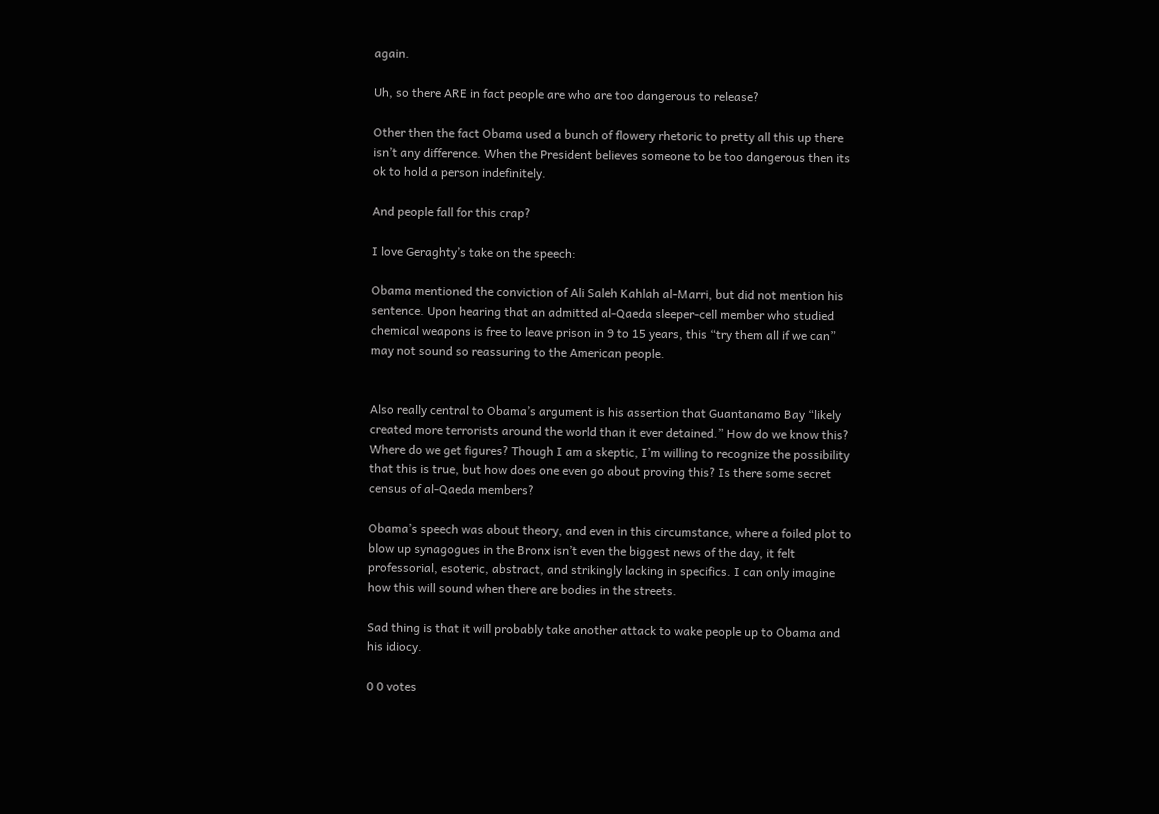again.

Uh, so there ARE in fact people are who are too dangerous to release?

Other then the fact Obama used a bunch of flowery rhetoric to pretty all this up there isn’t any difference. When the President believes someone to be too dangerous then its ok to hold a person indefinitely.

And people fall for this crap?

I love Geraghty’s take on the speech:

Obama mentioned the conviction of Ali Saleh Kahlah al-Marri, but did not mention his sentence. Upon hearing that an admitted al-Qaeda sleeper-cell member who studied chemical weapons is free to leave prison in 9 to 15 years, this “try them all if we can” may not sound so reassuring to the American people.


Also really central to Obama’s argument is his assertion that Guantanamo Bay “likely created more terrorists around the world than it ever detained.” How do we know this? Where do we get figures? Though I am a skeptic, I’m willing to recognize the possibility that this is true, but how does one even go about proving this? Is there some secret census of al-Qaeda members?

Obama’s speech was about theory, and even in this circumstance, where a foiled plot to blow up synagogues in the Bronx isn’t even the biggest news of the day, it felt professorial, esoteric, abstract, and strikingly lacking in specifics. I can only imagine how this will sound when there are bodies in the streets.

Sad thing is that it will probably take another attack to wake people up to Obama and his idiocy.

0 0 votes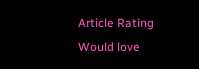Article Rating
Would love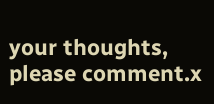your thoughts, please comment.x